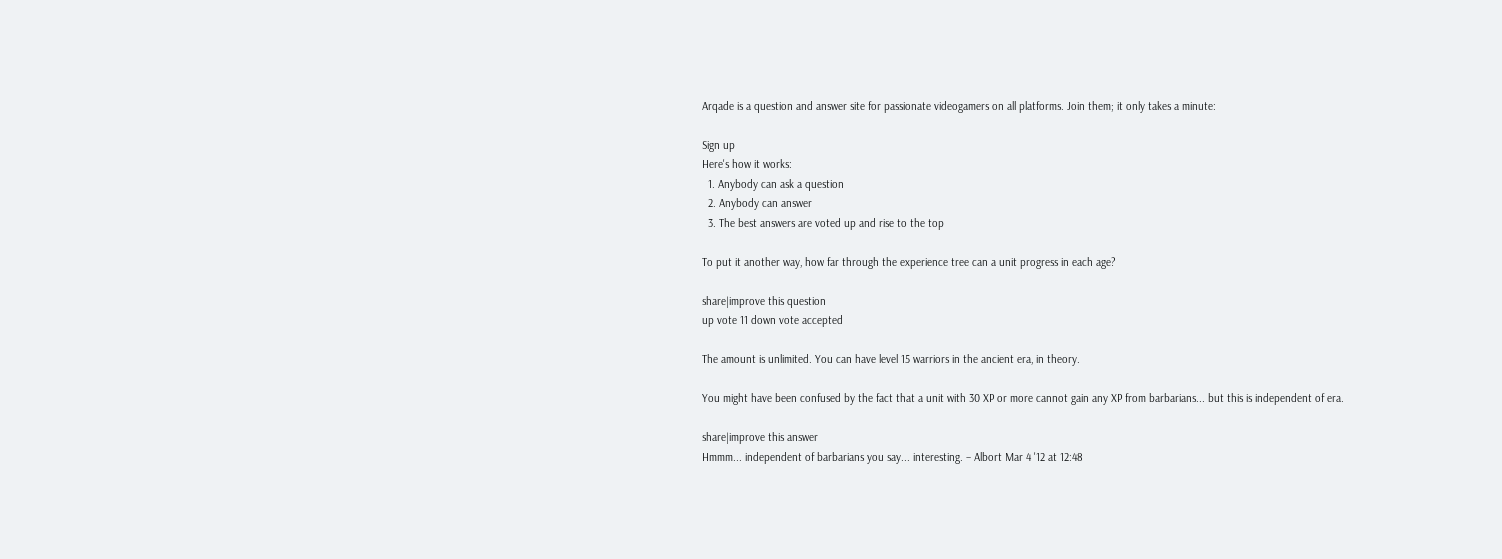Arqade is a question and answer site for passionate videogamers on all platforms. Join them; it only takes a minute:

Sign up
Here's how it works:
  1. Anybody can ask a question
  2. Anybody can answer
  3. The best answers are voted up and rise to the top

To put it another way, how far through the experience tree can a unit progress in each age?

share|improve this question
up vote 11 down vote accepted

The amount is unlimited. You can have level 15 warriors in the ancient era, in theory.

You might have been confused by the fact that a unit with 30 XP or more cannot gain any XP from barbarians... but this is independent of era.

share|improve this answer
Hmmm... independent of barbarians you say... interesting. – Albort Mar 4 '12 at 12:48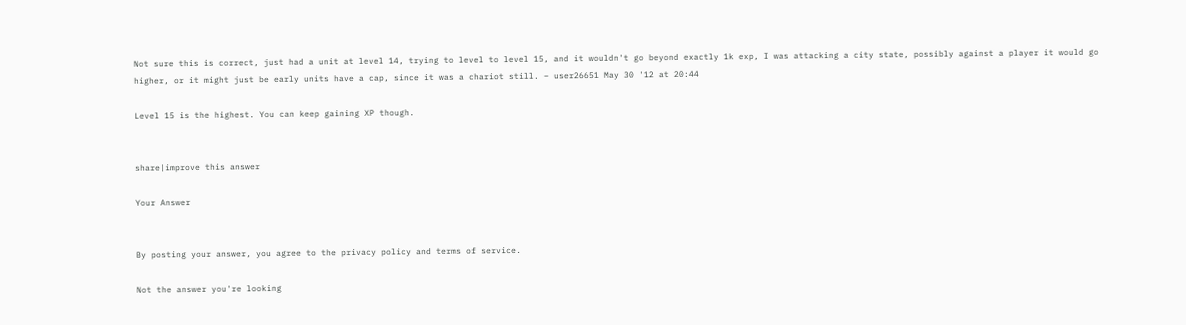Not sure this is correct, just had a unit at level 14, trying to level to level 15, and it wouldn't go beyond exactly 1k exp, I was attacking a city state, possibly against a player it would go higher, or it might just be early units have a cap, since it was a chariot still. – user26651 May 30 '12 at 20:44

Level 15 is the highest. You can keep gaining XP though.


share|improve this answer

Your Answer


By posting your answer, you agree to the privacy policy and terms of service.

Not the answer you're looking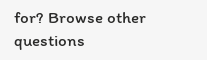for? Browse other questions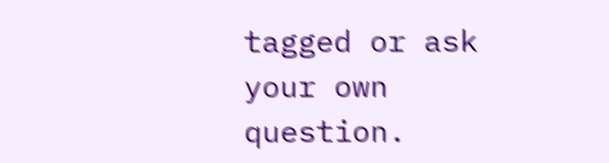tagged or ask your own question.